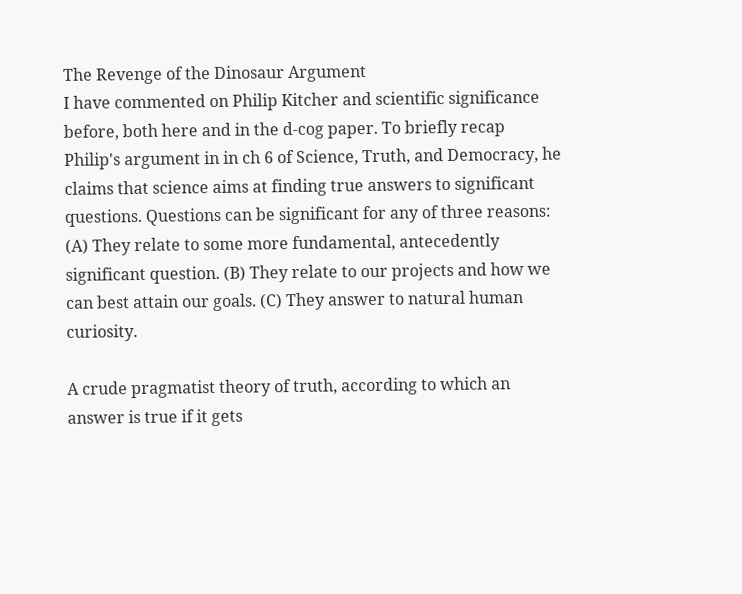The Revenge of the Dinosaur Argument
I have commented on Philip Kitcher and scientific significance before, both here and in the d-cog paper. To briefly recap Philip's argument in in ch 6 of Science, Truth, and Democracy, he claims that science aims at finding true answers to significant questions. Questions can be significant for any of three reasons: (A) They relate to some more fundamental, antecedently significant question. (B) They relate to our projects and how we can best attain our goals. (C) They answer to natural human curiosity.

A crude pragmatist theory of truth, according to which an answer is true if it gets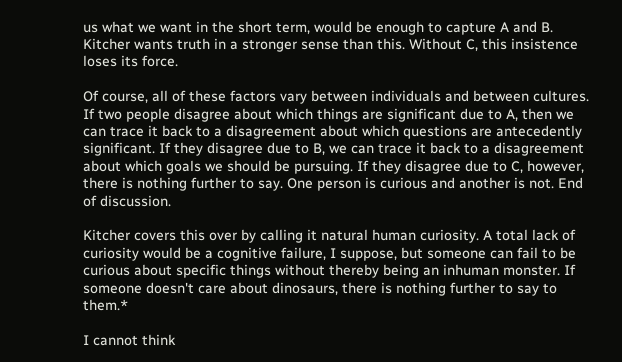us what we want in the short term, would be enough to capture A and B. Kitcher wants truth in a stronger sense than this. Without C, this insistence loses its force.

Of course, all of these factors vary between individuals and between cultures. If two people disagree about which things are significant due to A, then we can trace it back to a disagreement about which questions are antecedently significant. If they disagree due to B, we can trace it back to a disagreement about which goals we should be pursuing. If they disagree due to C, however, there is nothing further to say. One person is curious and another is not. End of discussion.

Kitcher covers this over by calling it natural human curiosity. A total lack of curiosity would be a cognitive failure, I suppose, but someone can fail to be curious about specific things without thereby being an inhuman monster. If someone doesn't care about dinosaurs, there is nothing further to say to them.*

I cannot think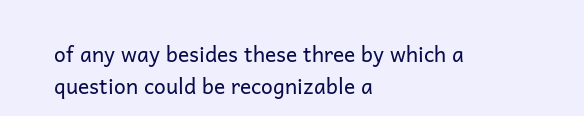of any way besides these three by which a question could be recognizable a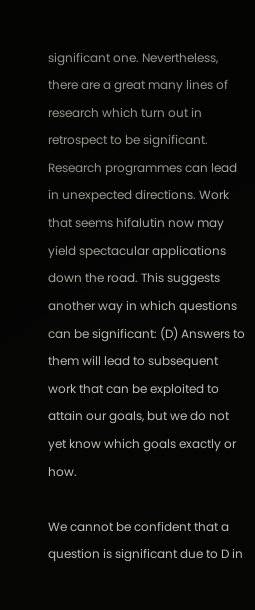significant one. Nevertheless, there are a great many lines of research which turn out in retrospect to be significant. Research programmes can lead in unexpected directions. Work that seems hifalutin now may yield spectacular applications down the road. This suggests another way in which questions can be significant: (D) Answers to them will lead to subsequent work that can be exploited to attain our goals, but we do not yet know which goals exactly or how.

We cannot be confident that a question is significant due to D in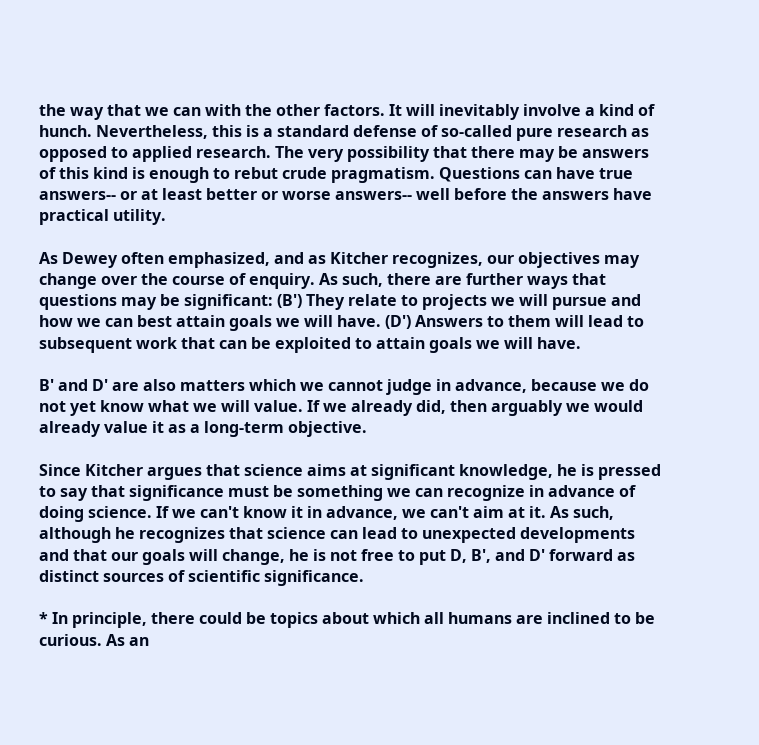the way that we can with the other factors. It will inevitably involve a kind of hunch. Nevertheless, this is a standard defense of so-called pure research as opposed to applied research. The very possibility that there may be answers of this kind is enough to rebut crude pragmatism. Questions can have true answers-- or at least better or worse answers-- well before the answers have practical utility.

As Dewey often emphasized, and as Kitcher recognizes, our objectives may change over the course of enquiry. As such, there are further ways that questions may be significant: (B') They relate to projects we will pursue and how we can best attain goals we will have. (D') Answers to them will lead to subsequent work that can be exploited to attain goals we will have.

B' and D' are also matters which we cannot judge in advance, because we do not yet know what we will value. If we already did, then arguably we would already value it as a long-term objective.

Since Kitcher argues that science aims at significant knowledge, he is pressed to say that significance must be something we can recognize in advance of doing science. If we can't know it in advance, we can't aim at it. As such, although he recognizes that science can lead to unexpected developments and that our goals will change, he is not free to put D, B', and D' forward as distinct sources of scientific significance.

* In principle, there could be topics about which all humans are inclined to be curious. As an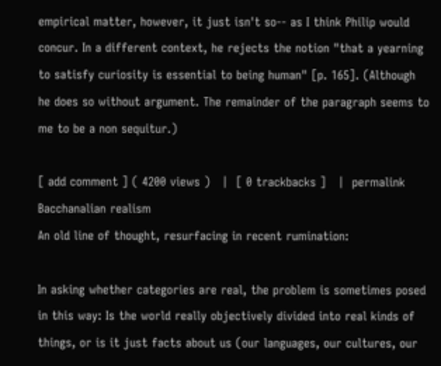empirical matter, however, it just isn't so-- as I think Philip would concur. In a different context, he rejects the notion "that a yearning to satisfy curiosity is essential to being human" [p. 165]. (Although he does so without argument. The remainder of the paragraph seems to me to be a non sequitur.)

[ add comment ] ( 4200 views )   |  [ 0 trackbacks ]   |  permalink
Bacchanalian realism
An old line of thought, resurfacing in recent rumination:

In asking whether categories are real, the problem is sometimes posed in this way: Is the world really objectively divided into real kinds of things, or is it just facts about us (our languages, our cultures, our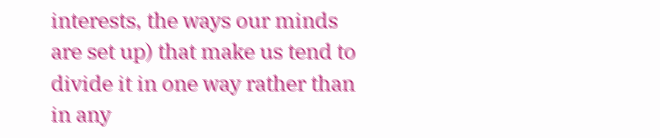interests, the ways our minds are set up) that make us tend to divide it in one way rather than in any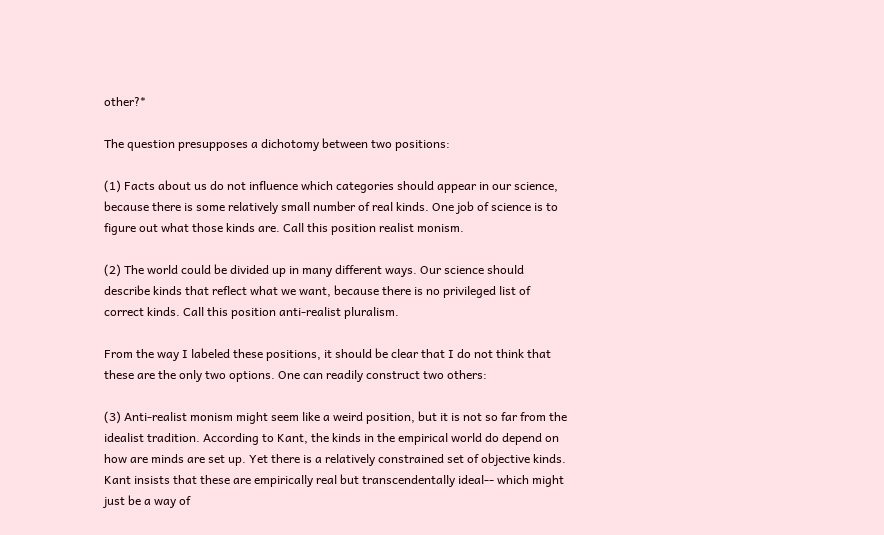other?*

The question presupposes a dichotomy between two positions:

(1) Facts about us do not influence which categories should appear in our science, because there is some relatively small number of real kinds. One job of science is to figure out what those kinds are. Call this position realist monism.

(2) The world could be divided up in many different ways. Our science should describe kinds that reflect what we want, because there is no privileged list of correct kinds. Call this position anti-realist pluralism.

From the way I labeled these positions, it should be clear that I do not think that these are the only two options. One can readily construct two others:

(3) Anti-realist monism might seem like a weird position, but it is not so far from the idealist tradition. According to Kant, the kinds in the empirical world do depend on how are minds are set up. Yet there is a relatively constrained set of objective kinds. Kant insists that these are empirically real but transcendentally ideal-- which might just be a way of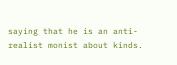saying that he is an anti-realist monist about kinds.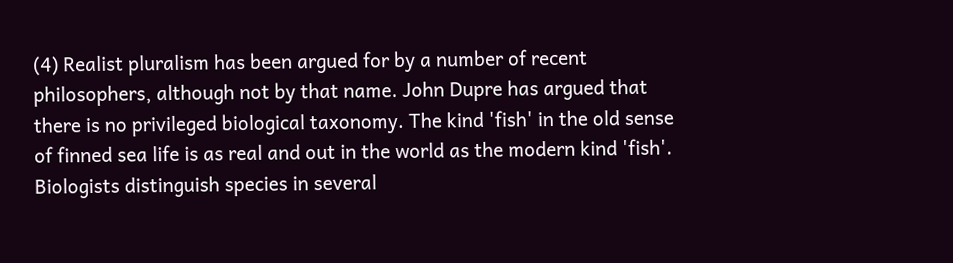(4) Realist pluralism has been argued for by a number of recent philosophers, although not by that name. John Dupre has argued that there is no privileged biological taxonomy. The kind 'fish' in the old sense of finned sea life is as real and out in the world as the modern kind 'fish'. Biologists distinguish species in several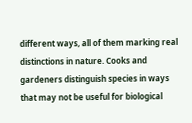different ways, all of them marking real distinctions in nature. Cooks and gardeners distinguish species in ways that may not be useful for biological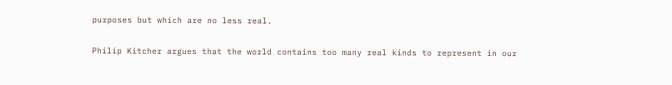purposes but which are no less real.

Philip Kitcher argues that the world contains too many real kinds to represent in our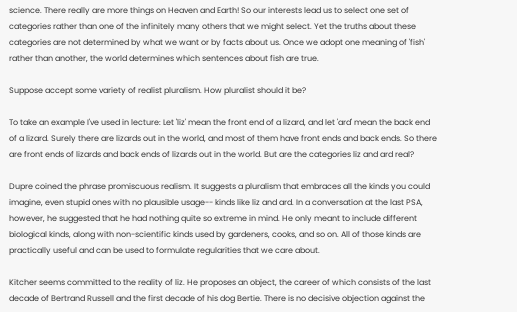science. There really are more things on Heaven and Earth! So our interests lead us to select one set of categories rather than one of the infinitely many others that we might select. Yet the truths about these categories are not determined by what we want or by facts about us. Once we adopt one meaning of 'fish' rather than another, the world determines which sentences about fish are true.

Suppose accept some variety of realist pluralism. How pluralist should it be?

To take an example I've used in lecture: Let 'liz' mean the front end of a lizard, and let 'ard' mean the back end of a lizard. Surely there are lizards out in the world, and most of them have front ends and back ends. So there are front ends of lizards and back ends of lizards out in the world. But are the categories liz and ard real?

Dupre coined the phrase promiscuous realism. It suggests a pluralism that embraces all the kinds you could imagine, even stupid ones with no plausible usage-- kinds like liz and ard. In a conversation at the last PSA, however, he suggested that he had nothing quite so extreme in mind. He only meant to include different biological kinds, along with non-scientific kinds used by gardeners, cooks, and so on. All of those kinds are practically useful and can be used to formulate regularities that we care about.

Kitcher seems committed to the reality of liz. He proposes an object, the career of which consists of the last decade of Bertrand Russell and the first decade of his dog Bertie. There is no decisive objection against the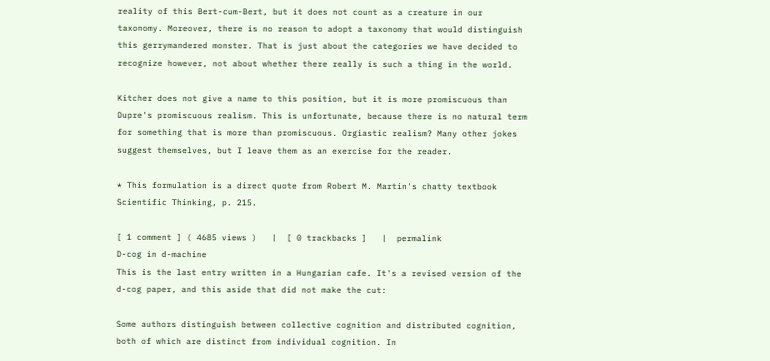reality of this Bert-cum-Bert, but it does not count as a creature in our taxonomy. Moreover, there is no reason to adopt a taxonomy that would distinguish this gerrymandered monster. That is just about the categories we have decided to recognize however, not about whether there really is such a thing in the world.

Kitcher does not give a name to this position, but it is more promiscuous than Dupre's promiscuous realism. This is unfortunate, because there is no natural term for something that is more than promiscuous. Orgiastic realism? Many other jokes suggest themselves, but I leave them as an exercise for the reader.

* This formulation is a direct quote from Robert M. Martin's chatty textbook Scientific Thinking, p. 215.

[ 1 comment ] ( 4685 views )   |  [ 0 trackbacks ]   |  permalink
D-cog in d-machine
This is the last entry written in a Hungarian cafe. It's a revised version of the d-cog paper, and this aside that did not make the cut:

Some authors distinguish between collective cognition and distributed cognition, both of which are distinct from individual cognition. In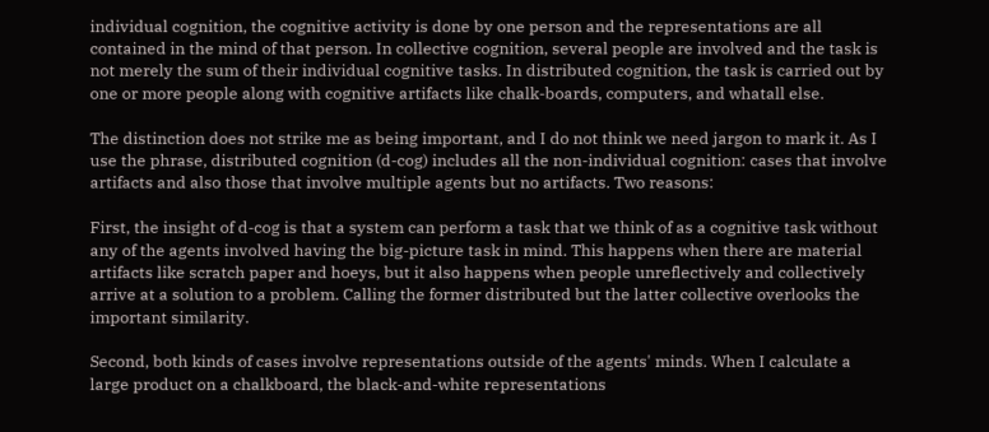individual cognition, the cognitive activity is done by one person and the representations are all contained in the mind of that person. In collective cognition, several people are involved and the task is not merely the sum of their individual cognitive tasks. In distributed cognition, the task is carried out by one or more people along with cognitive artifacts like chalk-boards, computers, and whatall else.

The distinction does not strike me as being important, and I do not think we need jargon to mark it. As I use the phrase, distributed cognition (d-cog) includes all the non-individual cognition: cases that involve artifacts and also those that involve multiple agents but no artifacts. Two reasons:

First, the insight of d-cog is that a system can perform a task that we think of as a cognitive task without any of the agents involved having the big-picture task in mind. This happens when there are material artifacts like scratch paper and hoeys, but it also happens when people unreflectively and collectively arrive at a solution to a problem. Calling the former distributed but the latter collective overlooks the important similarity.

Second, both kinds of cases involve representations outside of the agents' minds. When I calculate a large product on a chalkboard, the black-and-white representations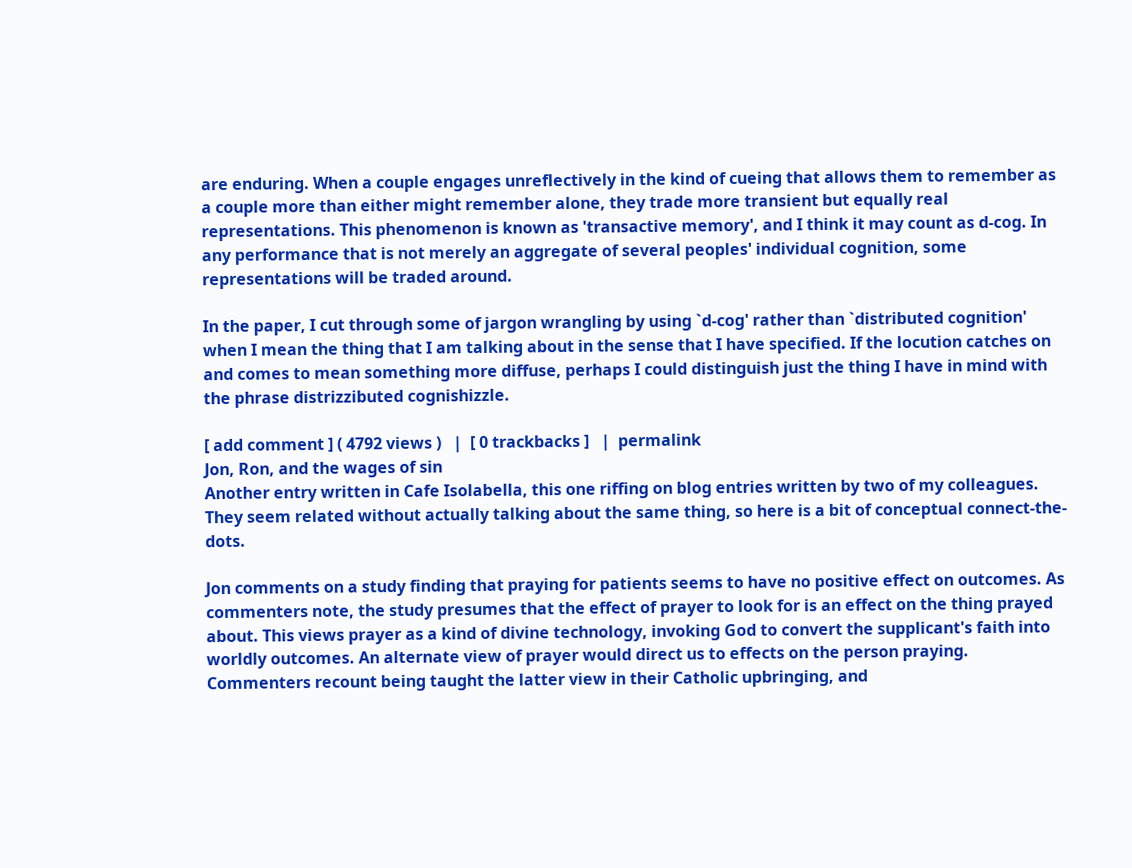are enduring. When a couple engages unreflectively in the kind of cueing that allows them to remember as a couple more than either might remember alone, they trade more transient but equally real representations. This phenomenon is known as 'transactive memory', and I think it may count as d-cog. In any performance that is not merely an aggregate of several peoples' individual cognition, some representations will be traded around.

In the paper, I cut through some of jargon wrangling by using `d-cog' rather than `distributed cognition' when I mean the thing that I am talking about in the sense that I have specified. If the locution catches on and comes to mean something more diffuse, perhaps I could distinguish just the thing I have in mind with the phrase distrizzibuted cognishizzle.

[ add comment ] ( 4792 views )   |  [ 0 trackbacks ]   |  permalink
Jon, Ron, and the wages of sin
Another entry written in Cafe Isolabella, this one riffing on blog entries written by two of my colleagues. They seem related without actually talking about the same thing, so here is a bit of conceptual connect-the-dots.

Jon comments on a study finding that praying for patients seems to have no positive effect on outcomes. As commenters note, the study presumes that the effect of prayer to look for is an effect on the thing prayed about. This views prayer as a kind of divine technology, invoking God to convert the supplicant's faith into worldly outcomes. An alternate view of prayer would direct us to effects on the person praying. Commenters recount being taught the latter view in their Catholic upbringing, and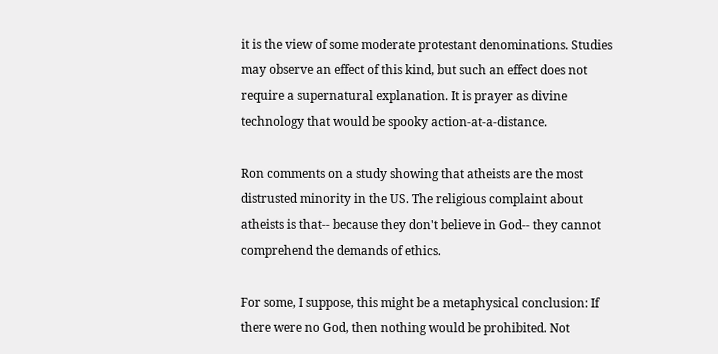it is the view of some moderate protestant denominations. Studies may observe an effect of this kind, but such an effect does not require a supernatural explanation. It is prayer as divine technology that would be spooky action-at-a-distance.

Ron comments on a study showing that atheists are the most distrusted minority in the US. The religious complaint about atheists is that-- because they don't believe in God-- they cannot comprehend the demands of ethics.

For some, I suppose, this might be a metaphysical conclusion: If there were no God, then nothing would be prohibited. Not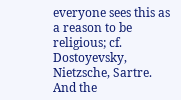everyone sees this as a reason to be religious; cf. Dostoyevsky, Nietzsche, Sartre. And the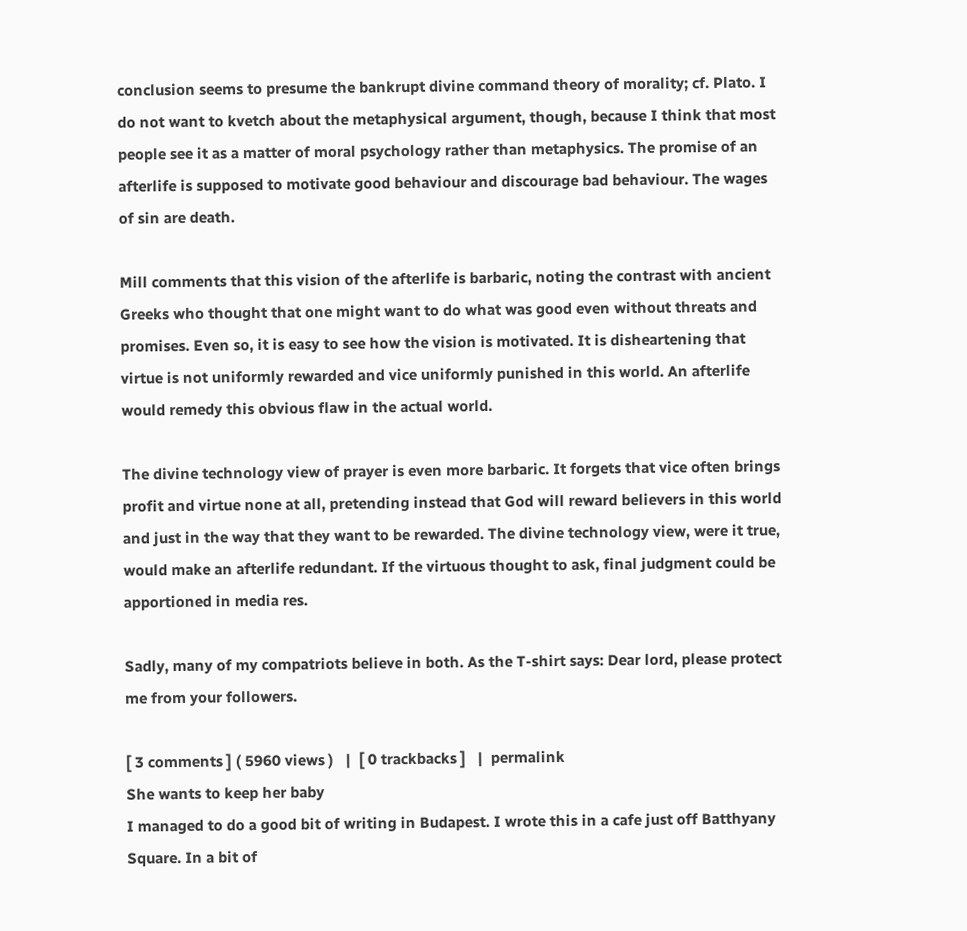conclusion seems to presume the bankrupt divine command theory of morality; cf. Plato. I do not want to kvetch about the metaphysical argument, though, because I think that most people see it as a matter of moral psychology rather than metaphysics. The promise of an afterlife is supposed to motivate good behaviour and discourage bad behaviour. The wages of sin are death.

Mill comments that this vision of the afterlife is barbaric, noting the contrast with ancient Greeks who thought that one might want to do what was good even without threats and promises. Even so, it is easy to see how the vision is motivated. It is disheartening that virtue is not uniformly rewarded and vice uniformly punished in this world. An afterlife would remedy this obvious flaw in the actual world.

The divine technology view of prayer is even more barbaric. It forgets that vice often brings profit and virtue none at all, pretending instead that God will reward believers in this world and just in the way that they want to be rewarded. The divine technology view, were it true, would make an afterlife redundant. If the virtuous thought to ask, final judgment could be apportioned in media res.

Sadly, many of my compatriots believe in both. As the T-shirt says: Dear lord, please protect me from your followers.

[ 3 comments ] ( 5960 views )   |  [ 0 trackbacks ]   |  permalink
She wants to keep her baby
I managed to do a good bit of writing in Budapest. I wrote this in a cafe just off Batthyany Square. In a bit of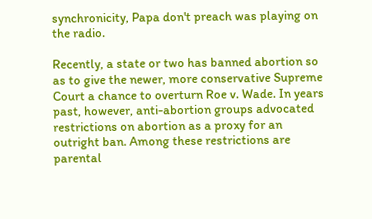synchronicity, Papa don't preach was playing on the radio.

Recently, a state or two has banned abortion so as to give the newer, more conservative Supreme Court a chance to overturn Roe v. Wade. In years past, however, anti-abortion groups advocated restrictions on abortion as a proxy for an outright ban. Among these restrictions are parental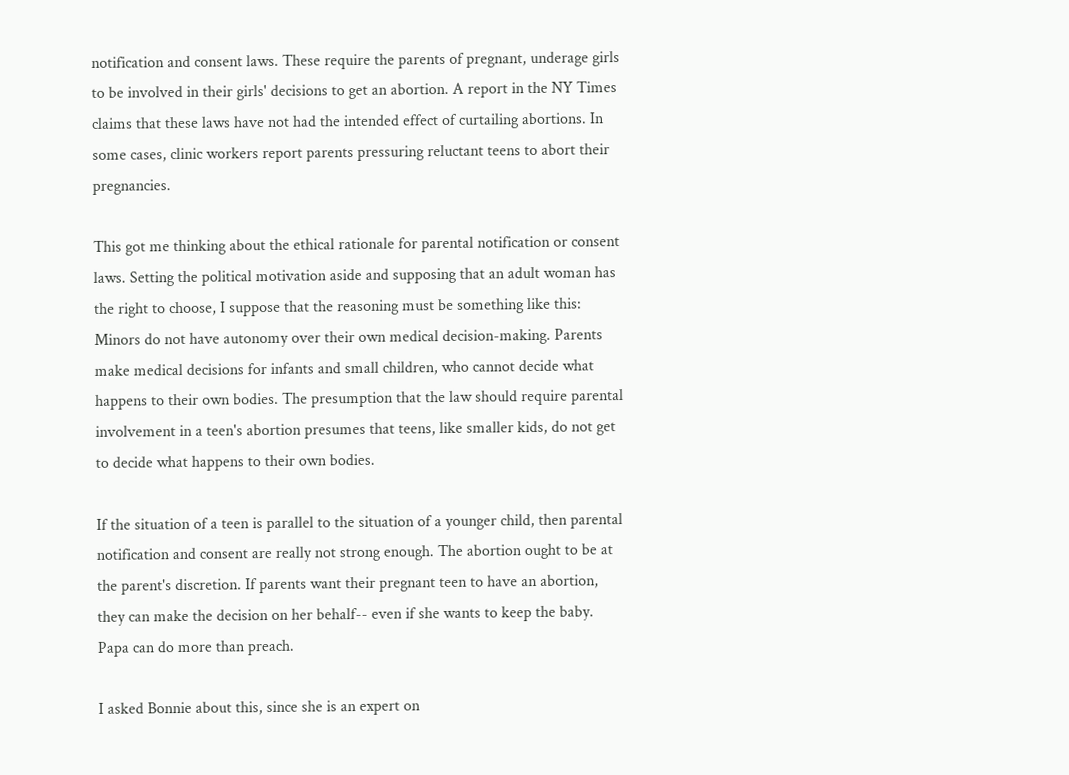notification and consent laws. These require the parents of pregnant, underage girls to be involved in their girls' decisions to get an abortion. A report in the NY Times claims that these laws have not had the intended effect of curtailing abortions. In some cases, clinic workers report parents pressuring reluctant teens to abort their pregnancies.

This got me thinking about the ethical rationale for parental notification or consent laws. Setting the political motivation aside and supposing that an adult woman has the right to choose, I suppose that the reasoning must be something like this: Minors do not have autonomy over their own medical decision-making. Parents make medical decisions for infants and small children, who cannot decide what happens to their own bodies. The presumption that the law should require parental involvement in a teen's abortion presumes that teens, like smaller kids, do not get to decide what happens to their own bodies.

If the situation of a teen is parallel to the situation of a younger child, then parental notification and consent are really not strong enough. The abortion ought to be at the parent's discretion. If parents want their pregnant teen to have an abortion, they can make the decision on her behalf-- even if she wants to keep the baby. Papa can do more than preach.

I asked Bonnie about this, since she is an expert on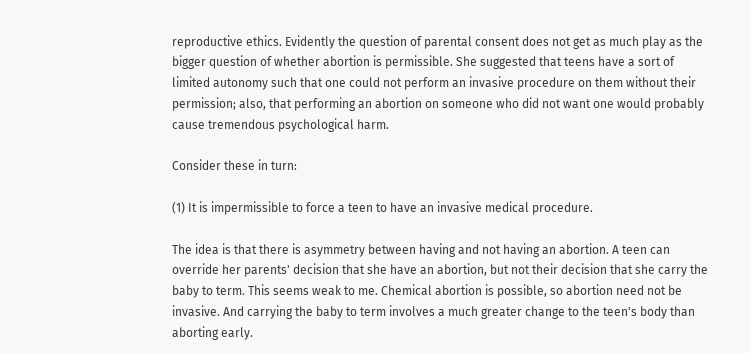reproductive ethics. Evidently the question of parental consent does not get as much play as the bigger question of whether abortion is permissible. She suggested that teens have a sort of limited autonomy such that one could not perform an invasive procedure on them without their permission; also, that performing an abortion on someone who did not want one would probably cause tremendous psychological harm.

Consider these in turn:

(1) It is impermissible to force a teen to have an invasive medical procedure.

The idea is that there is asymmetry between having and not having an abortion. A teen can override her parents' decision that she have an abortion, but not their decision that she carry the baby to term. This seems weak to me. Chemical abortion is possible, so abortion need not be invasive. And carrying the baby to term involves a much greater change to the teen's body than aborting early.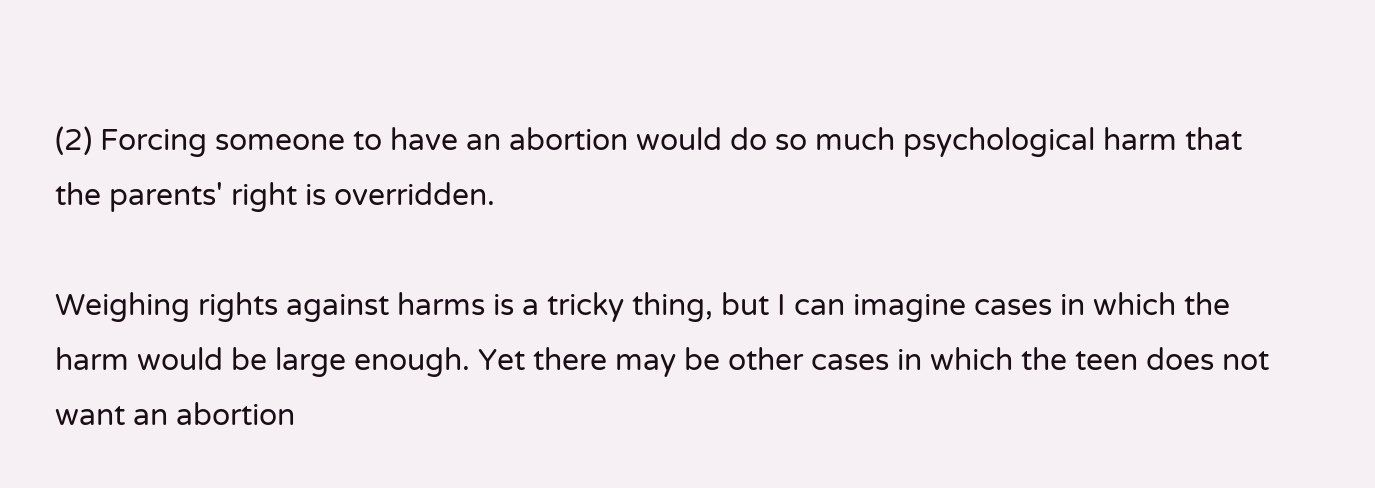(2) Forcing someone to have an abortion would do so much psychological harm that the parents' right is overridden.

Weighing rights against harms is a tricky thing, but I can imagine cases in which the harm would be large enough. Yet there may be other cases in which the teen does not want an abortion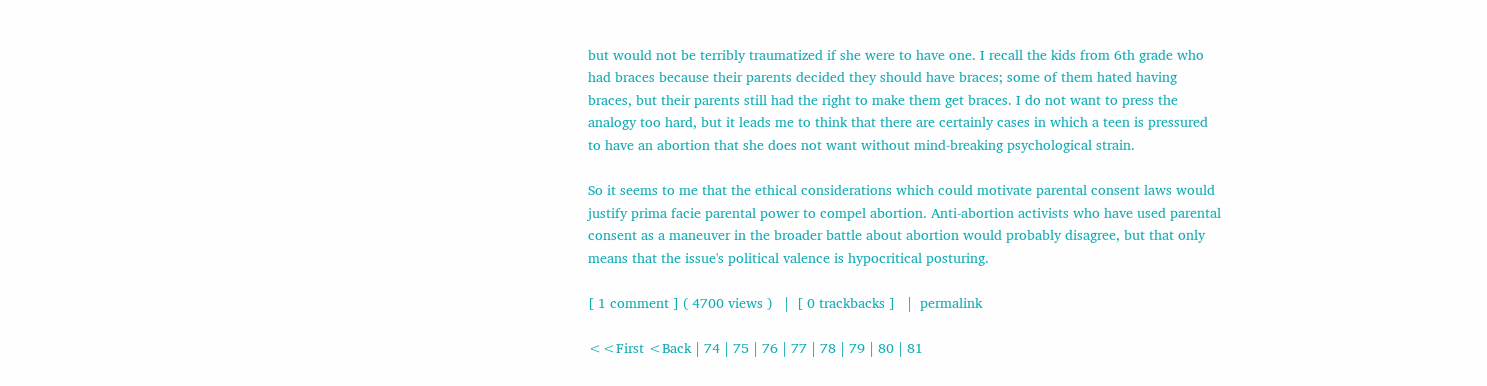but would not be terribly traumatized if she were to have one. I recall the kids from 6th grade who had braces because their parents decided they should have braces; some of them hated having braces, but their parents still had the right to make them get braces. I do not want to press the analogy too hard, but it leads me to think that there are certainly cases in which a teen is pressured to have an abortion that she does not want without mind-breaking psychological strain.

So it seems to me that the ethical considerations which could motivate parental consent laws would justify prima facie parental power to compel abortion. Anti-abortion activists who have used parental consent as a maneuver in the broader battle about abortion would probably disagree, but that only means that the issue's political valence is hypocritical posturing.

[ 1 comment ] ( 4700 views )   |  [ 0 trackbacks ]   |  permalink

<<First <Back | 74 | 75 | 76 | 77 | 78 | 79 | 80 | 81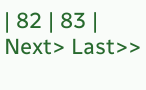| 82 | 83 | Next> Last>>